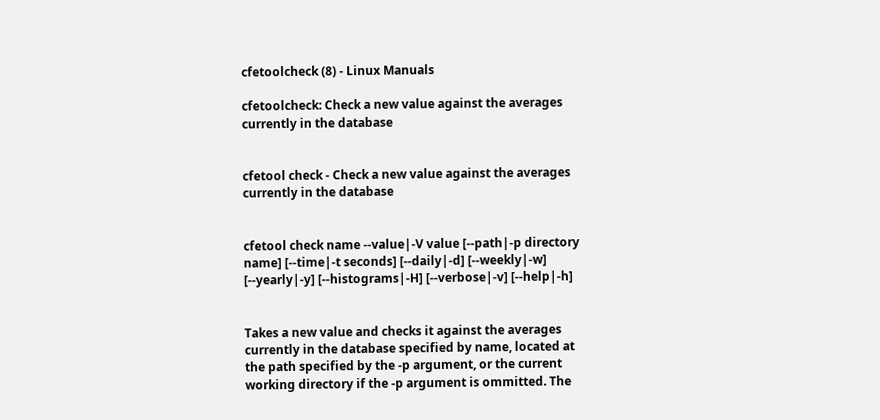cfetoolcheck (8) - Linux Manuals

cfetoolcheck: Check a new value against the averages currently in the database


cfetool check - Check a new value against the averages currently in the database


cfetool check name --value|-V value [--path|-p directory name] [--time|-t seconds] [--daily|-d] [--weekly|-w] [--yearly|-y] [--histograms|-H] [--verbose|-v] [--help|-h]


Takes a new value and checks it against the averages currently in the database specified by name, located at the path specified by the -p argument, or the current working directory if the -p argument is ommitted. The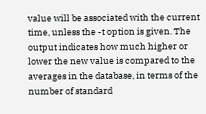value will be associated with the current time, unless the -t option is given. The output indicates how much higher or lower the new value is compared to the averages in the database, in terms of the number of standard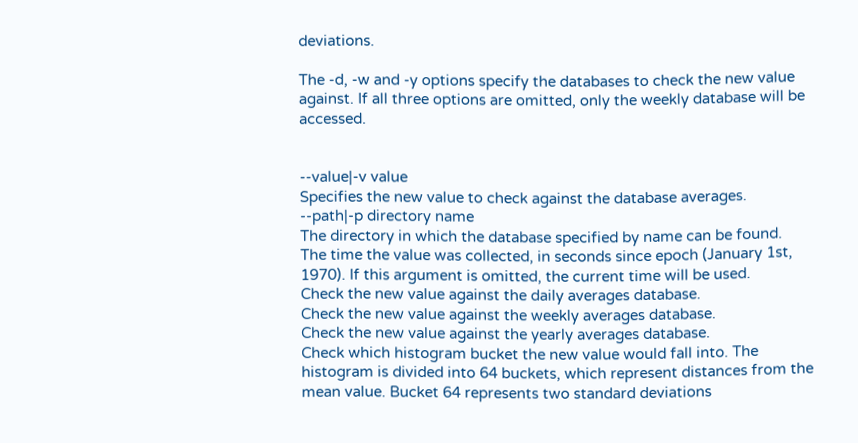deviations.

The -d, -w and -y options specify the databases to check the new value against. If all three options are omitted, only the weekly database will be accessed.


--value|-v value
Specifies the new value to check against the database averages.
--path|-p directory name
The directory in which the database specified by name can be found.
The time the value was collected, in seconds since epoch (January 1st, 1970). If this argument is omitted, the current time will be used.
Check the new value against the daily averages database.
Check the new value against the weekly averages database.
Check the new value against the yearly averages database.
Check which histogram bucket the new value would fall into. The histogram is divided into 64 buckets, which represent distances from the mean value. Bucket 64 represents two standard deviations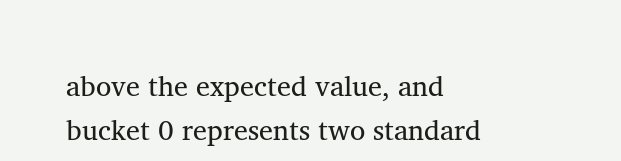above the expected value, and bucket 0 represents two standard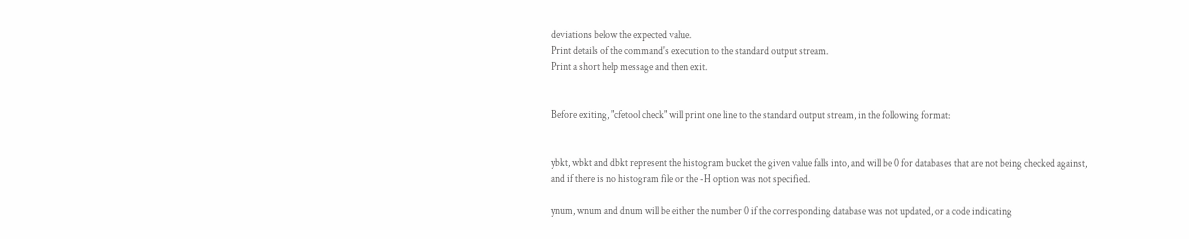deviations below the expected value.
Print details of the command's execution to the standard output stream.
Print a short help message and then exit.


Before exiting, "cfetool check" will print one line to the standard output stream, in the following format:


ybkt, wbkt and dbkt represent the histogram bucket the given value falls into, and will be 0 for databases that are not being checked against, and if there is no histogram file or the -H option was not specified.

ynum, wnum and dnum will be either the number 0 if the corresponding database was not updated, or a code indicating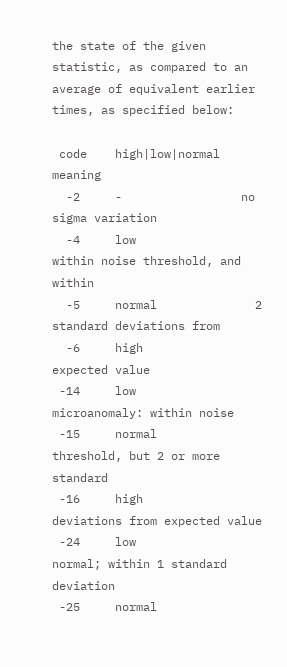the state of the given statistic, as compared to an average of equivalent earlier times, as specified below:

 code    high|low|normal   meaning
  -2     -                 no sigma variation
  -4     low               within noise threshold, and within
  -5     normal              2 standard deviations from
  -6     high                expected value
 -14     low               microanomaly: within noise
 -15     normal              threshold, but 2 or more standard
 -16     high                deviations from expected value
 -24     low               normal; within 1 standard deviation
 -25     normal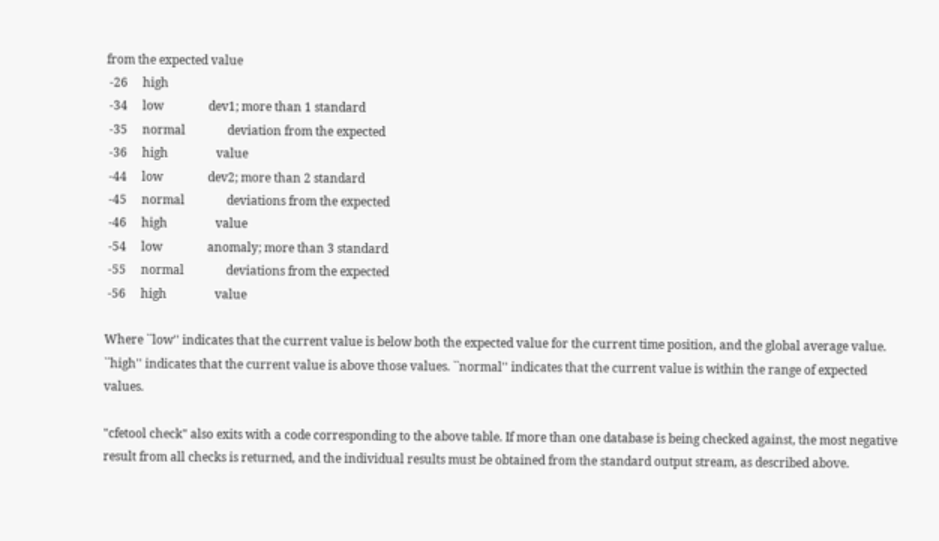from the expected value
 -26     high
 -34     low               dev1; more than 1 standard
 -35     normal              deviation from the expected
 -36     high                value
 -44     low               dev2; more than 2 standard
 -45     normal              deviations from the expected
 -46     high                value
 -54     low               anomaly; more than 3 standard
 -55     normal              deviations from the expected
 -56     high                value

Where ``low'' indicates that the current value is below both the expected value for the current time position, and the global average value. ``high'' indicates that the current value is above those values. ``normal'' indicates that the current value is within the range of expected values.

"cfetool check" also exits with a code corresponding to the above table. If more than one database is being checked against, the most negative result from all checks is returned, and the individual results must be obtained from the standard output stream, as described above.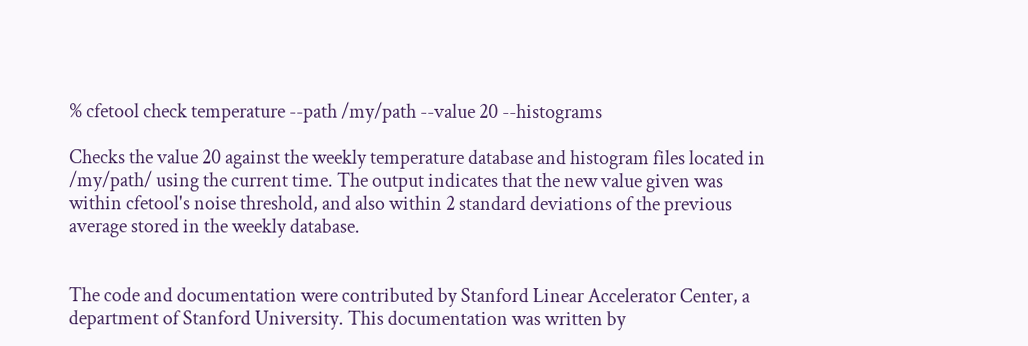% cfetool check temperature --path /my/path --value 20 --histograms

Checks the value 20 against the weekly temperature database and histogram files located in /my/path/ using the current time. The output indicates that the new value given was within cfetool's noise threshold, and also within 2 standard deviations of the previous average stored in the weekly database.


The code and documentation were contributed by Stanford Linear Accelerator Center, a department of Stanford University. This documentation was written by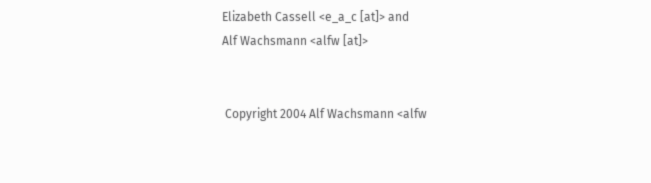Elizabeth Cassell <e_a_c [at]> and
Alf Wachsmann <alfw [at]>


 Copyright 2004 Alf Wachsmann <alfw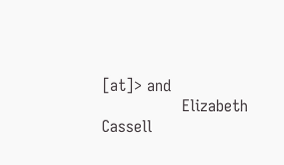[at]> and
                Elizabeth Cassell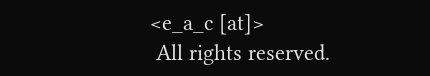<e_a_c [at]>
 All rights reserved.